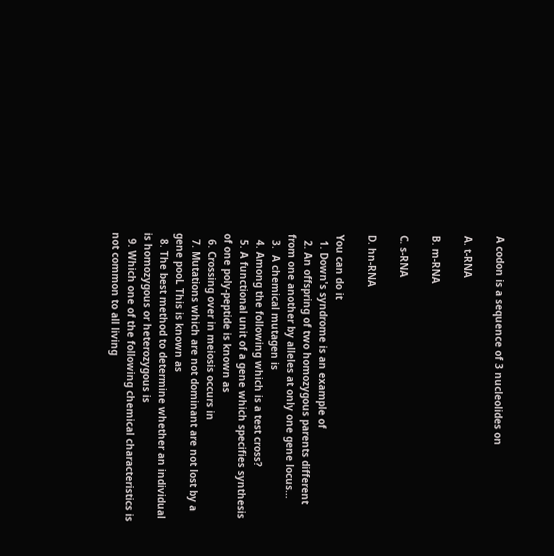A codon is a sequence of 3 nucleolides on

A. t-RNA

B. m-RNA

C. s-RNA

D. hn-RNA

You can do it
  1. Down's syndrome is an example of
  2. An offspring of two homozygous parents different from one another by alleles at only one gene locus…
  3.  A chemical mutagen is
  4. Among the following which is a test cross?
  5. A functional unit of a gene which specifies synthesis of one poly-peptide is known as
  6. Crossing over in meiosis occurs in
  7. Mutations which are not dominant are not lost by a gene pooL This is known as
  8. The best method to determine whether an individual is homozygous or heterozygous is
  9. Which one of the following chemical characteristics is not common to all living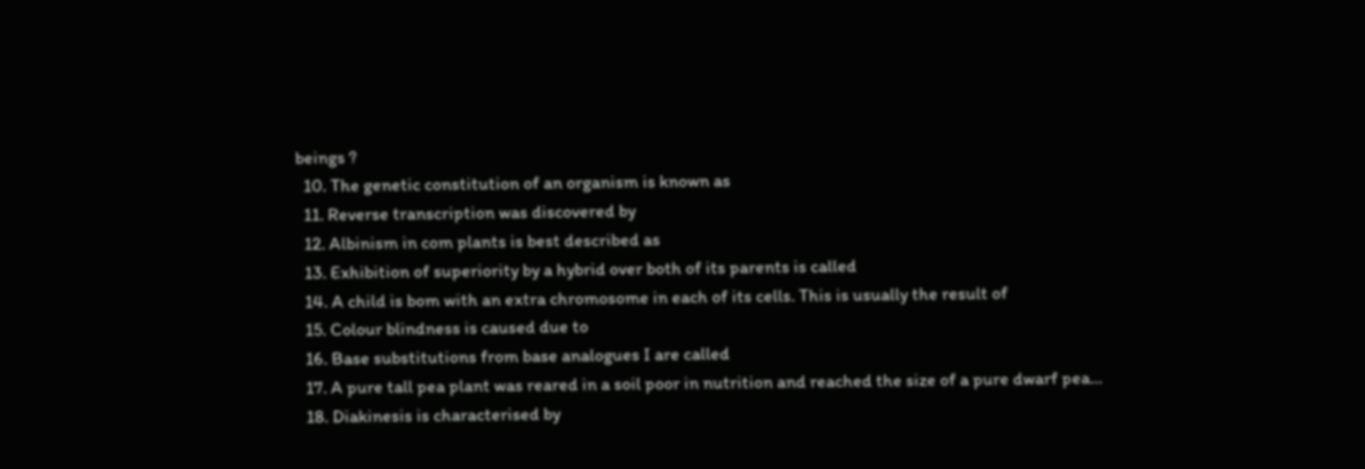beings ?
  10. The genetic constitution of an organism is known as
  11. Reverse transcription was discovered by
  12. Albinism in com plants is best described as
  13. Exhibition of superiority by a hybrid over both of its parents is called
  14. A child is bom with an extra chromosome in each of its cells. This is usually the result of
  15. Colour blindness is caused due to
  16. Base substitutions from base analogues I are called
  17. A pure tall pea plant was reared in a soil poor in nutrition and reached the size of a pure dwarf pea…
  18. Diakinesis is characterised by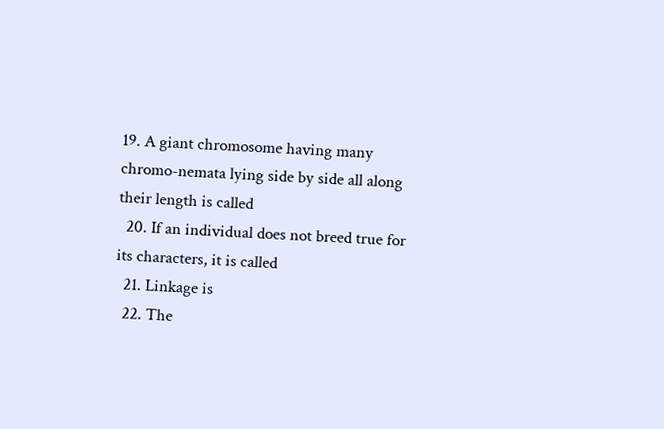19. A giant chromosome having many chromo-nemata lying side by side all along their length is called
  20. If an individual does not breed true for its characters, it is called
  21. Linkage is
  22. The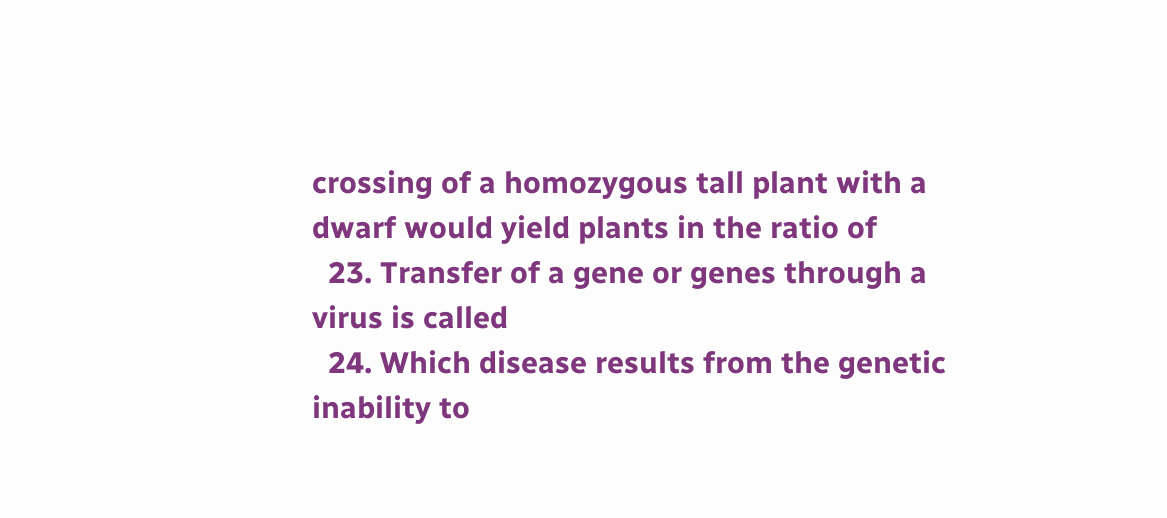crossing of a homozygous tall plant with a dwarf would yield plants in the ratio of
  23. Transfer of a gene or genes through a virus is called
  24. Which disease results from the genetic inability to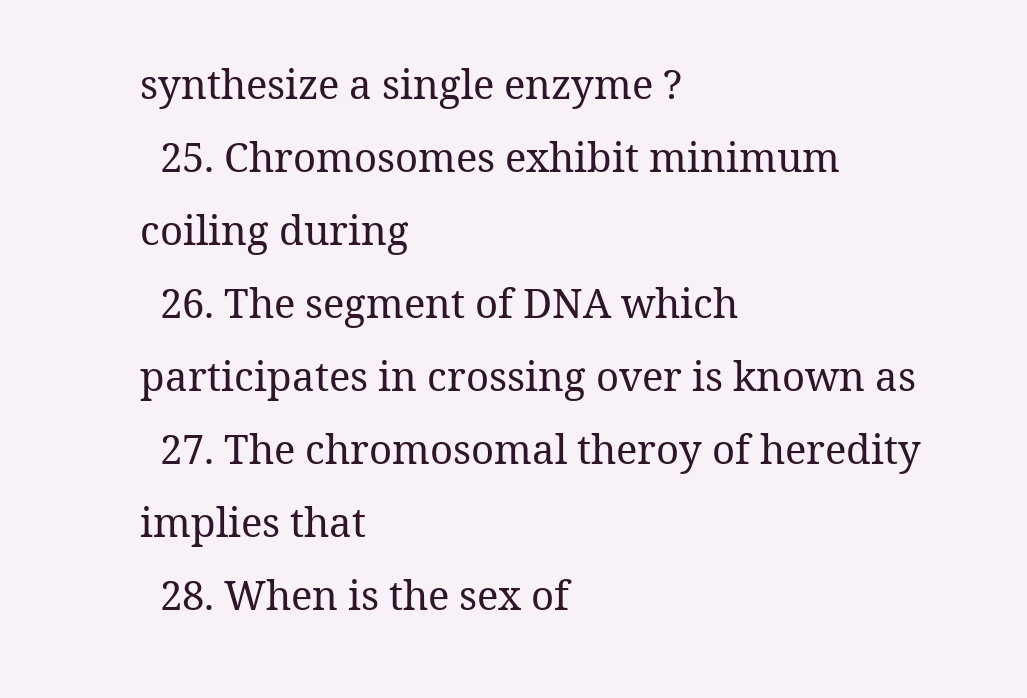synthesize a single enzyme ?
  25. Chromosomes exhibit minimum coiling during
  26. The segment of DNA which participates in crossing over is known as
  27. The chromosomal theroy of heredity implies that
  28. When is the sex of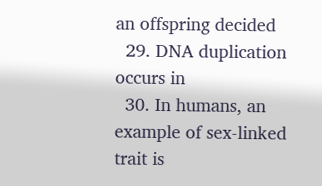an offspring decided
  29. DNA duplication occurs in
  30. In humans, an example of sex-linked trait is